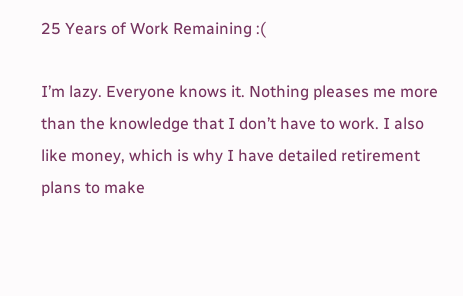25 Years of Work Remaining :(

I’m lazy. Everyone knows it. Nothing pleases me more than the knowledge that I don’t have to work. I also like money, which is why I have detailed retirement plans to make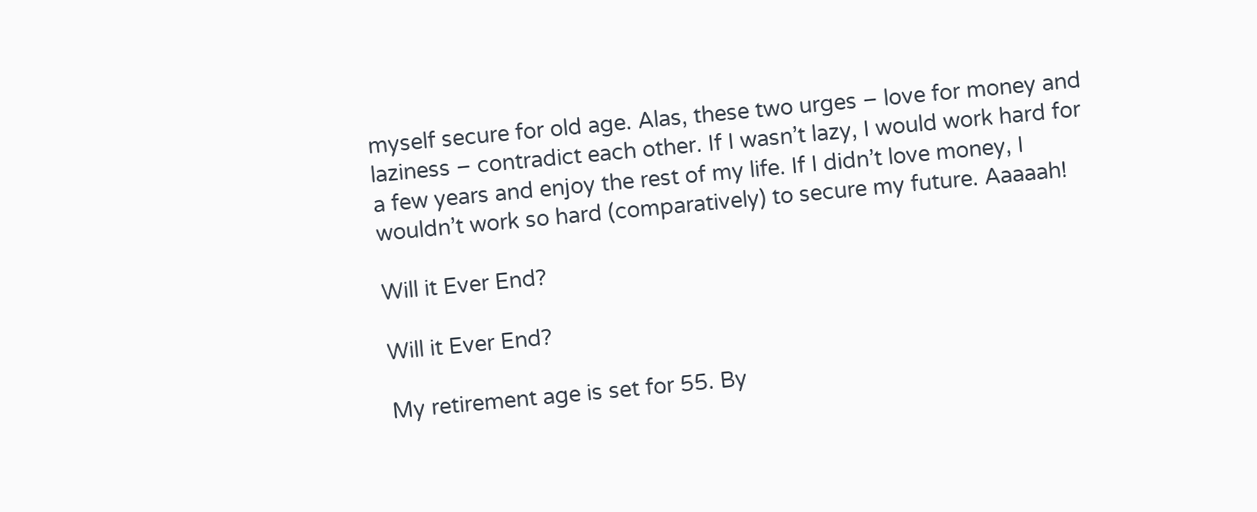myself secure for old age. Alas, these two urges – love for money and laziness – contradict each other. If I wasn’t lazy, I would work hard for a few years and enjoy the rest of my life. If I didn’t love money, I wouldn’t work so hard (comparatively) to secure my future. Aaaaah!

Will it Ever End?

Will it Ever End?

My retirement age is set for 55. By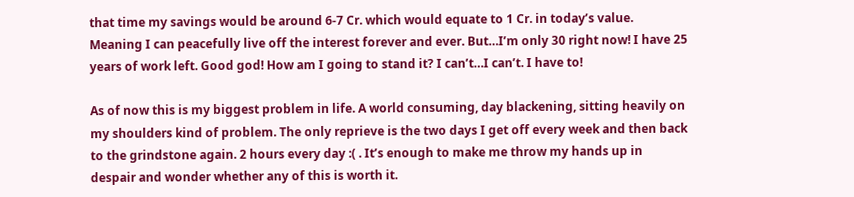that time my savings would be around 6-7 Cr. which would equate to 1 Cr. in today’s value. Meaning I can peacefully live off the interest forever and ever. But…I’m only 30 right now! I have 25 years of work left. Good god! How am I going to stand it? I can’t…I can’t. I have to!

As of now this is my biggest problem in life. A world consuming, day blackening, sitting heavily on my shoulders kind of problem. The only reprieve is the two days I get off every week and then back to the grindstone again. 2 hours every day :( . It’s enough to make me throw my hands up in despair and wonder whether any of this is worth it.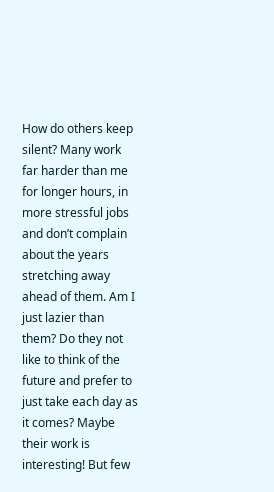How do others keep silent? Many work far harder than me for longer hours, in more stressful jobs and don’t complain about the years stretching away ahead of them. Am I just lazier than them? Do they not like to think of the future and prefer to just take each day as it comes? Maybe their work is interesting! But few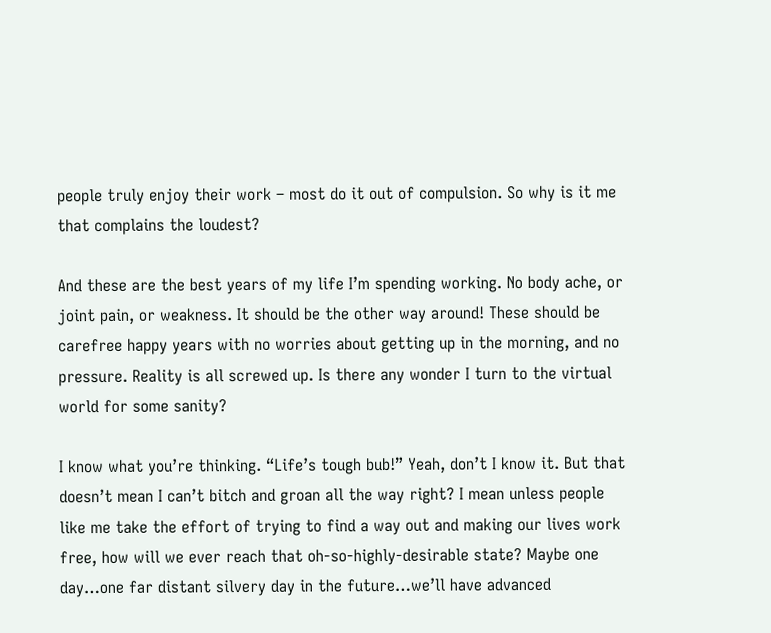people truly enjoy their work – most do it out of compulsion. So why is it me that complains the loudest?

And these are the best years of my life I’m spending working. No body ache, or joint pain, or weakness. It should be the other way around! These should be carefree happy years with no worries about getting up in the morning, and no pressure. Reality is all screwed up. Is there any wonder I turn to the virtual world for some sanity?

I know what you’re thinking. “Life’s tough bub!” Yeah, don’t I know it. But that doesn’t mean I can’t bitch and groan all the way right? I mean unless people like me take the effort of trying to find a way out and making our lives work free, how will we ever reach that oh-so-highly-desirable state? Maybe one day…one far distant silvery day in the future…we’ll have advanced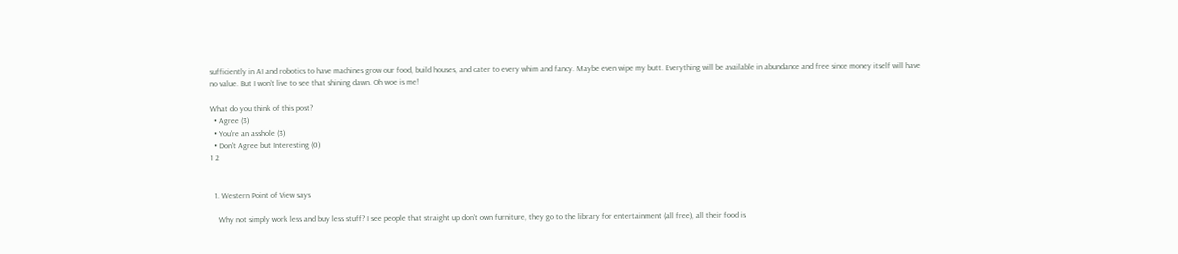sufficiently in AI and robotics to have machines grow our food, build houses, and cater to every whim and fancy. Maybe even wipe my butt. Everything will be available in abundance and free since money itself will have no value. But I won’t live to see that shining dawn. Oh woe is me!

What do you think of this post?
  • Agree (3)
  • You're an asshole (3)
  • Don't Agree but Interesting (0)
1 2


  1. Western Point of View says

    Why not simply work less and buy less stuff? I see people that straight up don’t own furniture, they go to the library for entertainment (all free), all their food is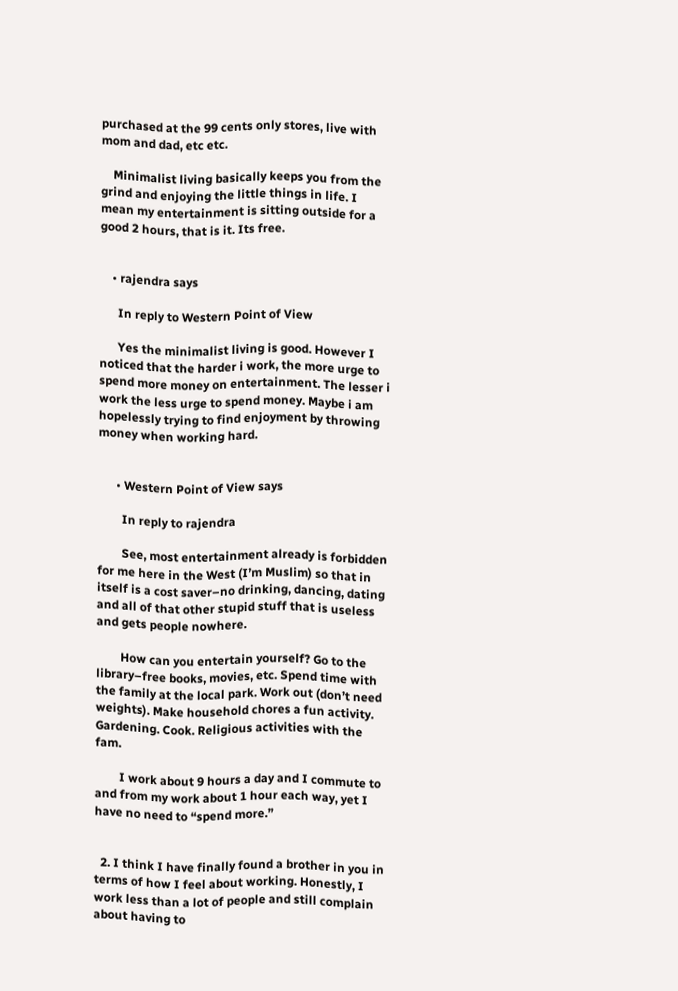purchased at the 99 cents only stores, live with mom and dad, etc etc.

    Minimalist living basically keeps you from the grind and enjoying the little things in life. I mean my entertainment is sitting outside for a good 2 hours, that is it. Its free.


    • rajendra says

      In reply to Western Point of View

      Yes the minimalist living is good. However I noticed that the harder i work, the more urge to spend more money on entertainment. The lesser i work the less urge to spend money. Maybe i am hopelessly trying to find enjoyment by throwing money when working hard.


      • Western Point of View says

        In reply to rajendra

        See, most entertainment already is forbidden for me here in the West (I’m Muslim) so that in itself is a cost saver–no drinking, dancing, dating and all of that other stupid stuff that is useless and gets people nowhere.

        How can you entertain yourself? Go to the library–free books, movies, etc. Spend time with the family at the local park. Work out (don’t need weights). Make household chores a fun activity. Gardening. Cook. Religious activities with the fam.

        I work about 9 hours a day and I commute to and from my work about 1 hour each way, yet I have no need to “spend more.”


  2. I think I have finally found a brother in you in terms of how I feel about working. Honestly, I work less than a lot of people and still complain about having to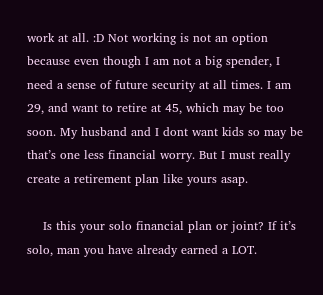work at all. :D Not working is not an option because even though I am not a big spender, I need a sense of future security at all times. I am 29, and want to retire at 45, which may be too soon. My husband and I dont want kids so may be that’s one less financial worry. But I must really create a retirement plan like yours asap.

    Is this your solo financial plan or joint? If it’s solo, man you have already earned a LOT.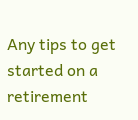Any tips to get started on a retirement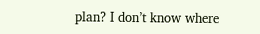plan? I don’t know where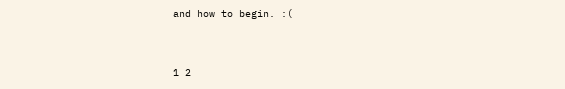and how to begin. :(


1 2